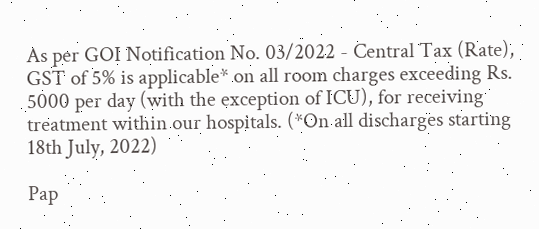As per GOI Notification No. 03/2022 - Central Tax (Rate), GST of 5% is applicable* on all room charges exceeding Rs. 5000 per day (with the exception of ICU), for receiving treatment within our hospitals. (*On all discharges starting 18th July, 2022)

Pap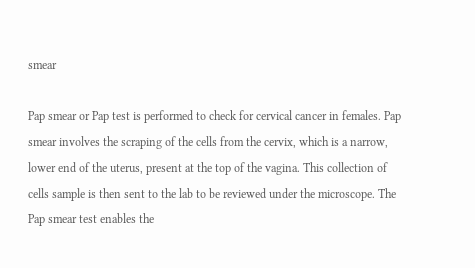smear

Pap smear or Pap test is performed to check for cervical cancer in females. Pap smear involves the scraping of the cells from the cervix, which is a narrow, lower end of the uterus, present at the top of the vagina. This collection of cells sample is then sent to the lab to be reviewed under the microscope. The Pap smear test enables the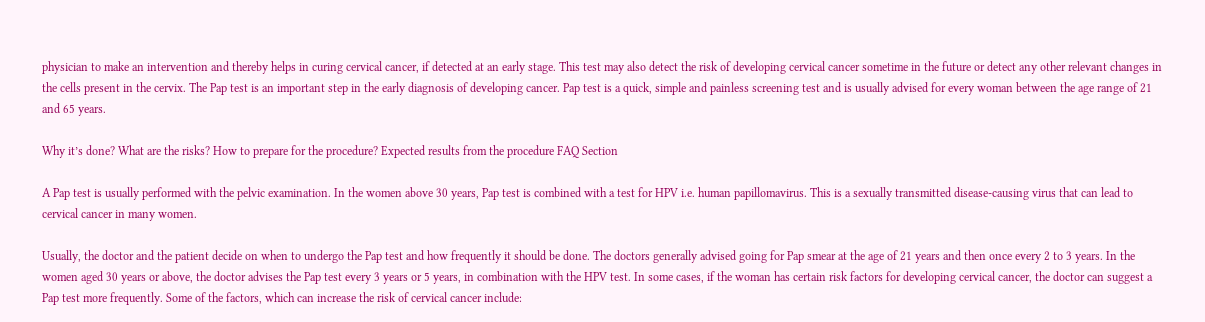physician to make an intervention and thereby helps in curing cervical cancer, if detected at an early stage. This test may also detect the risk of developing cervical cancer sometime in the future or detect any other relevant changes in the cells present in the cervix. The Pap test is an important step in the early diagnosis of developing cancer. Pap test is a quick, simple and painless screening test and is usually advised for every woman between the age range of 21 and 65 years.

Why it’s done? What are the risks? How to prepare for the procedure? Expected results from the procedure FAQ Section

A Pap test is usually performed with the pelvic examination. In the women above 30 years, Pap test is combined with a test for HPV i.e. human papillomavirus. This is a sexually transmitted disease-causing virus that can lead to cervical cancer in many women.

Usually, the doctor and the patient decide on when to undergo the Pap test and how frequently it should be done. The doctors generally advised going for Pap smear at the age of 21 years and then once every 2 to 3 years. In the women aged 30 years or above, the doctor advises the Pap test every 3 years or 5 years, in combination with the HPV test. In some cases, if the woman has certain risk factors for developing cervical cancer, the doctor can suggest a Pap test more frequently. Some of the factors, which can increase the risk of cervical cancer include: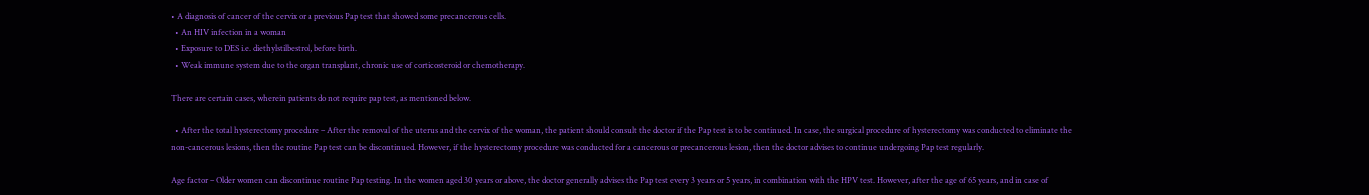• A diagnosis of cancer of the cervix or a previous Pap test that showed some precancerous cells.
  • An HIV infection in a woman
  • Exposure to DES i.e. diethylstilbestrol, before birth.
  • Weak immune system due to the organ transplant, chronic use of corticosteroid or chemotherapy.

There are certain cases, wherein patients do not require pap test, as mentioned below.

  • After the total hysterectomy procedure – After the removal of the uterus and the cervix of the woman, the patient should consult the doctor if the Pap test is to be continued. In case, the surgical procedure of hysterectomy was conducted to eliminate the non-cancerous lesions, then the routine Pap test can be discontinued. However, if the hysterectomy procedure was conducted for a cancerous or precancerous lesion, then the doctor advises to continue undergoing Pap test regularly.

Age factor – Older women can discontinue routine Pap testing. In the women aged 30 years or above, the doctor generally advises the Pap test every 3 years or 5 years, in combination with the HPV test. However, after the age of 65 years, and in case of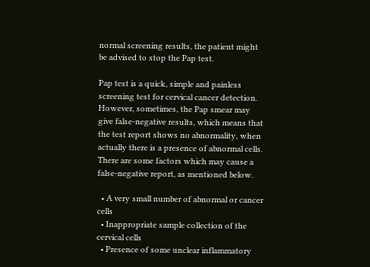normal screening results, the patient might be advised to stop the Pap test.

Pap test is a quick, simple and painless screening test for cervical cancer detection. However, sometimes, the Pap smear may give false-negative results, which means that the test report shows no abnormality, when actually there is a presence of abnormal cells. There are some factors which may cause a false-negative report, as mentioned below.

  • A very small number of abnormal or cancer cells
  • Inappropriate sample collection of the cervical cells
  • Presence of some unclear inflammatory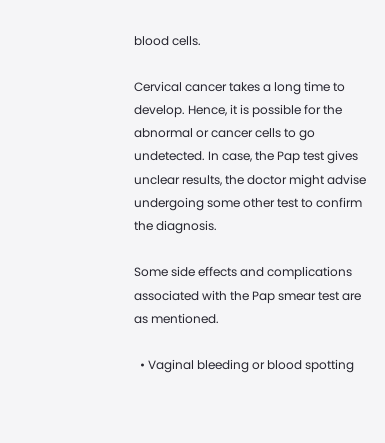blood cells.

Cervical cancer takes a long time to develop. Hence, it is possible for the abnormal or cancer cells to go undetected. In case, the Pap test gives unclear results, the doctor might advise undergoing some other test to confirm the diagnosis.

Some side effects and complications associated with the Pap smear test are as mentioned.

  • Vaginal bleeding or blood spotting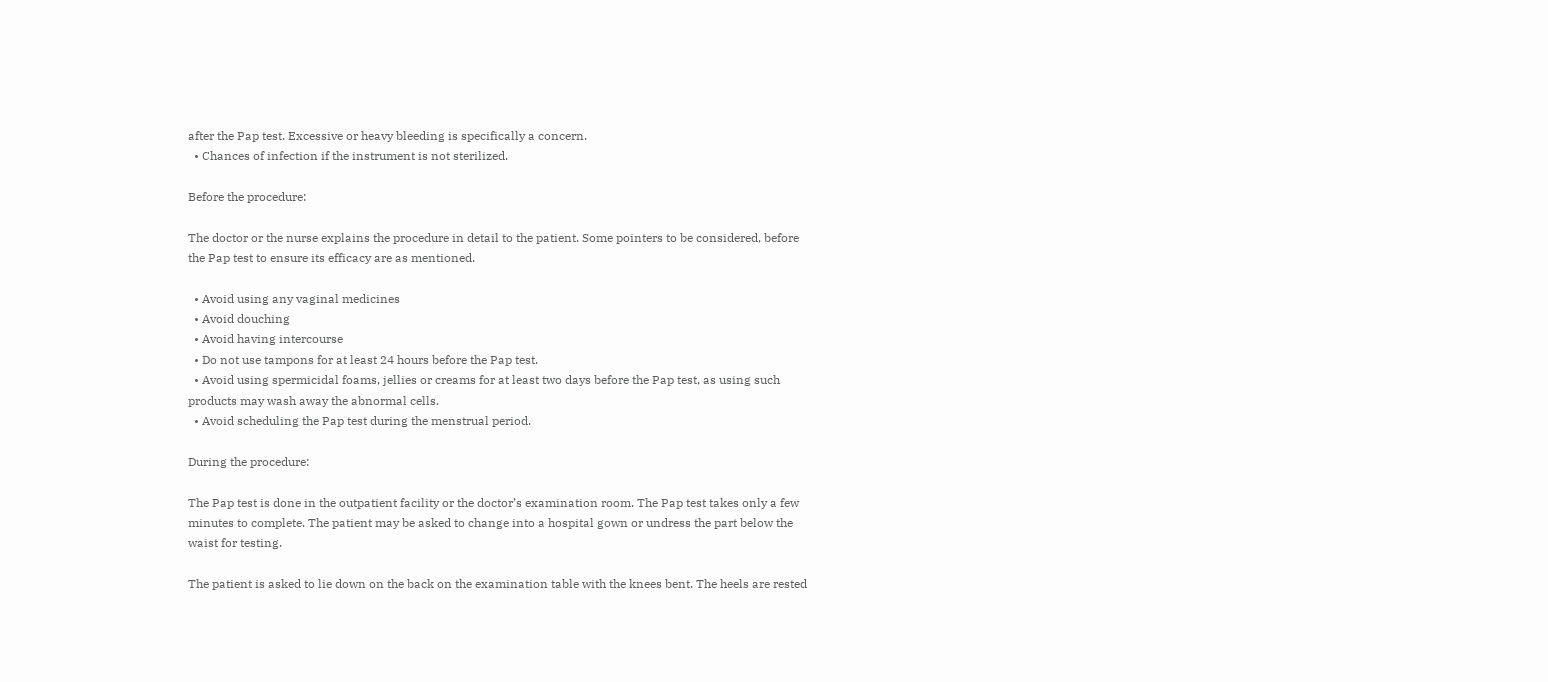after the Pap test. Excessive or heavy bleeding is specifically a concern.
  • Chances of infection if the instrument is not sterilized.

Before the procedure:

The doctor or the nurse explains the procedure in detail to the patient. Some pointers to be considered, before the Pap test to ensure its efficacy are as mentioned.

  • Avoid using any vaginal medicines
  • Avoid douching
  • Avoid having intercourse
  • Do not use tampons for at least 24 hours before the Pap test.
  • Avoid using spermicidal foams, jellies or creams for at least two days before the Pap test, as using such products may wash away the abnormal cells.
  • Avoid scheduling the Pap test during the menstrual period.

During the procedure:

The Pap test is done in the outpatient facility or the doctor’s examination room. The Pap test takes only a few minutes to complete. The patient may be asked to change into a hospital gown or undress the part below the waist for testing.

The patient is asked to lie down on the back on the examination table with the knees bent. The heels are rested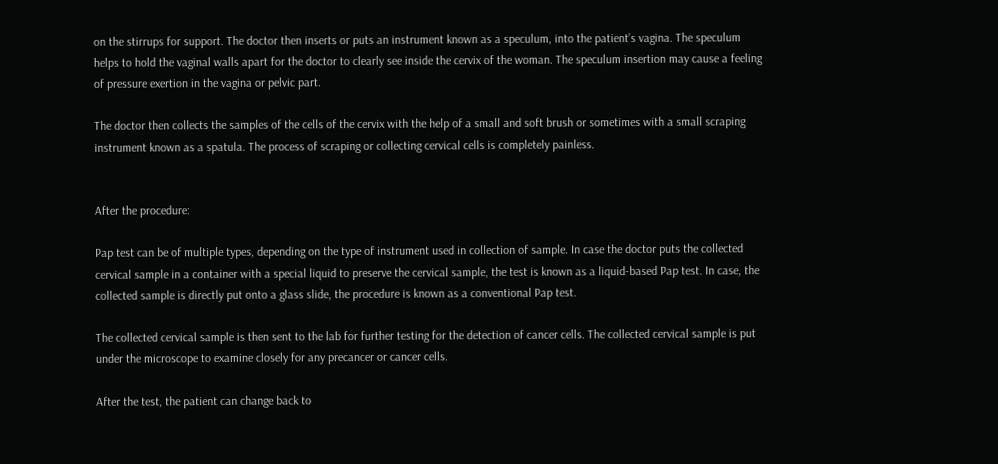on the stirrups for support. The doctor then inserts or puts an instrument known as a speculum, into the patient’s vagina. The speculum helps to hold the vaginal walls apart for the doctor to clearly see inside the cervix of the woman. The speculum insertion may cause a feeling of pressure exertion in the vagina or pelvic part.

The doctor then collects the samples of the cells of the cervix with the help of a small and soft brush or sometimes with a small scraping instrument known as a spatula. The process of scraping or collecting cervical cells is completely painless.


After the procedure:

Pap test can be of multiple types, depending on the type of instrument used in collection of sample. In case the doctor puts the collected cervical sample in a container with a special liquid to preserve the cervical sample, the test is known as a liquid-based Pap test. In case, the collected sample is directly put onto a glass slide, the procedure is known as a conventional Pap test.

The collected cervical sample is then sent to the lab for further testing for the detection of cancer cells. The collected cervical sample is put under the microscope to examine closely for any precancer or cancer cells.

After the test, the patient can change back to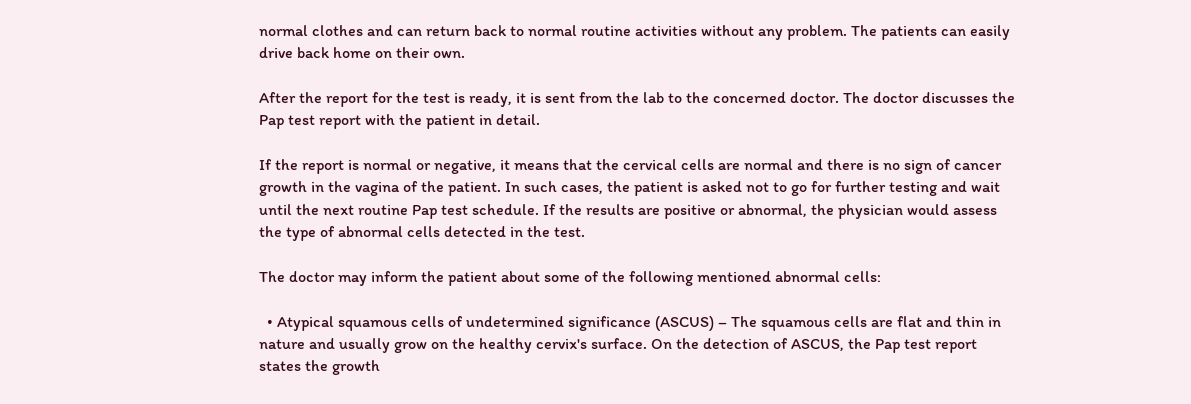normal clothes and can return back to normal routine activities without any problem. The patients can easily drive back home on their own.

After the report for the test is ready, it is sent from the lab to the concerned doctor. The doctor discusses the Pap test report with the patient in detail.

If the report is normal or negative, it means that the cervical cells are normal and there is no sign of cancer growth in the vagina of the patient. In such cases, the patient is asked not to go for further testing and wait until the next routine Pap test schedule. If the results are positive or abnormal, the physician would assess the type of abnormal cells detected in the test.

The doctor may inform the patient about some of the following mentioned abnormal cells:

  • Atypical squamous cells of undetermined significance (ASCUS) – The squamous cells are flat and thin in nature and usually grow on the healthy cervix's surface. On the detection of ASCUS, the Pap test report states the growth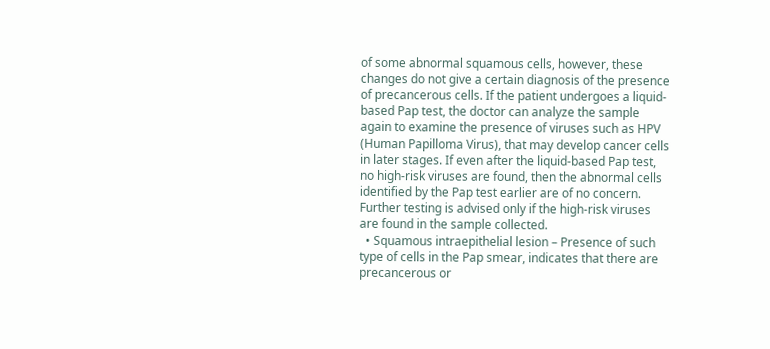of some abnormal squamous cells, however, these changes do not give a certain diagnosis of the presence of precancerous cells. If the patient undergoes a liquid-based Pap test, the doctor can analyze the sample again to examine the presence of viruses such as HPV (Human Papilloma Virus), that may develop cancer cells in later stages. If even after the liquid-based Pap test, no high-risk viruses are found, then the abnormal cells identified by the Pap test earlier are of no concern. Further testing is advised only if the high-risk viruses are found in the sample collected.
  • Squamous intraepithelial lesion – Presence of such type of cells in the Pap smear, indicates that there are precancerous or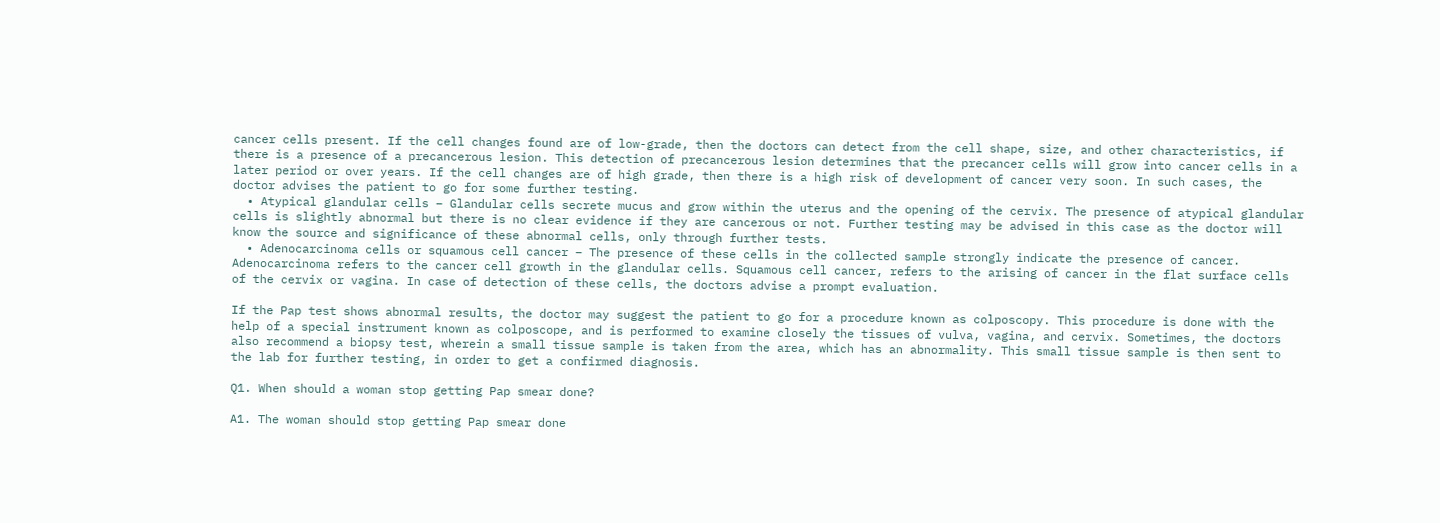cancer cells present. If the cell changes found are of low-grade, then the doctors can detect from the cell shape, size, and other characteristics, if there is a presence of a precancerous lesion. This detection of precancerous lesion determines that the precancer cells will grow into cancer cells in a later period or over years. If the cell changes are of high grade, then there is a high risk of development of cancer very soon. In such cases, the doctor advises the patient to go for some further testing.
  • Atypical glandular cells – Glandular cells secrete mucus and grow within the uterus and the opening of the cervix. The presence of atypical glandular cells is slightly abnormal but there is no clear evidence if they are cancerous or not. Further testing may be advised in this case as the doctor will know the source and significance of these abnormal cells, only through further tests.
  • Adenocarcinoma cells or squamous cell cancer – The presence of these cells in the collected sample strongly indicate the presence of cancer. Adenocarcinoma refers to the cancer cell growth in the glandular cells. Squamous cell cancer, refers to the arising of cancer in the flat surface cells of the cervix or vagina. In case of detection of these cells, the doctors advise a prompt evaluation.

If the Pap test shows abnormal results, the doctor may suggest the patient to go for a procedure known as colposcopy. This procedure is done with the help of a special instrument known as colposcope, and is performed to examine closely the tissues of vulva, vagina, and cervix. Sometimes, the doctors also recommend a biopsy test, wherein a small tissue sample is taken from the area, which has an abnormality. This small tissue sample is then sent to the lab for further testing, in order to get a confirmed diagnosis.

Q1. When should a woman stop getting Pap smear done?

A1. The woman should stop getting Pap smear done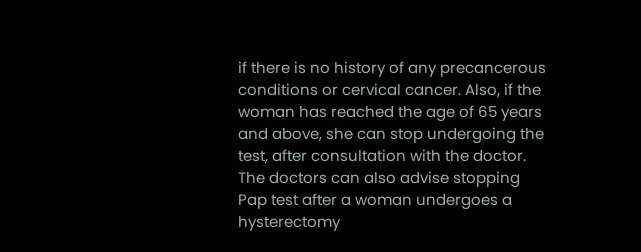if there is no history of any precancerous conditions or cervical cancer. Also, if the woman has reached the age of 65 years and above, she can stop undergoing the test, after consultation with the doctor. The doctors can also advise stopping Pap test after a woman undergoes a hysterectomy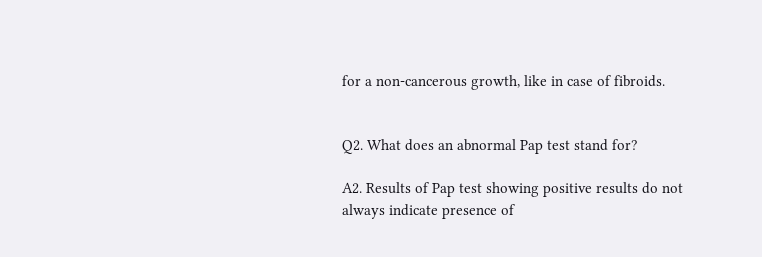for a non-cancerous growth, like in case of fibroids.


Q2. What does an abnormal Pap test stand for?

A2. Results of Pap test showing positive results do not always indicate presence of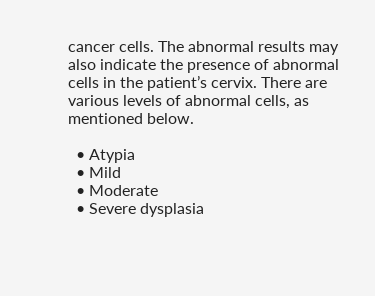cancer cells. The abnormal results may also indicate the presence of abnormal cells in the patient’s cervix. There are various levels of abnormal cells, as mentioned below.

  • Atypia
  • Mild
  • Moderate
  • Severe dysplasia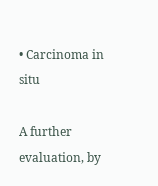• Carcinoma in situ

A further evaluation, by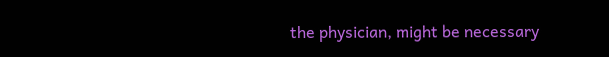the physician, might be necessary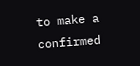to make a confirmed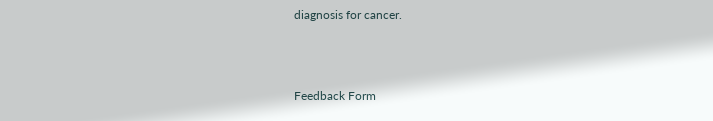diagnosis for cancer.



Feedback Form